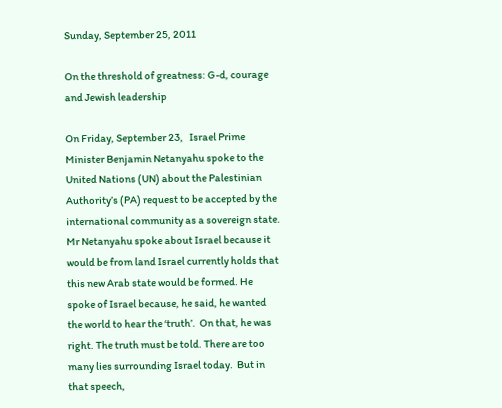Sunday, September 25, 2011

On the threshold of greatness: G-d, courage and Jewish leadership

On Friday, September 23,   Israel Prime Minister Benjamin Netanyahu spoke to the United Nations (UN) about the Palestinian Authority’s (PA) request to be accepted by the international community as a sovereign state. Mr Netanyahu spoke about Israel because it would be from land Israel currently holds that this new Arab state would be formed. He spoke of Israel because, he said, he wanted the world to hear the ‘truth’.  On that, he was right. The truth must be told. There are too many lies surrounding Israel today.  But in that speech,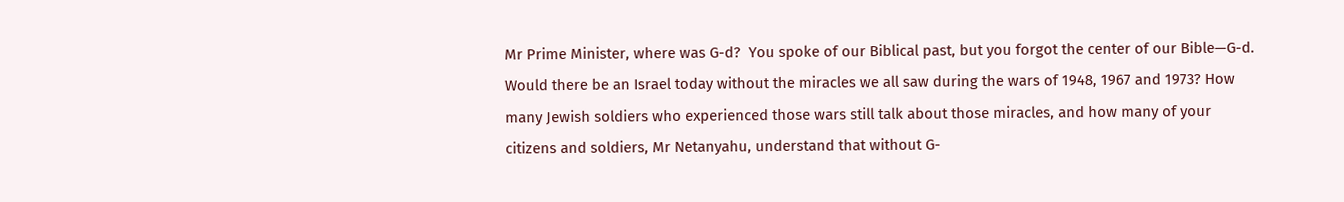Mr Prime Minister, where was G-d?  You spoke of our Biblical past, but you forgot the center of our Bible—G-d.  Would there be an Israel today without the miracles we all saw during the wars of 1948, 1967 and 1973? How many Jewish soldiers who experienced those wars still talk about those miracles, and how many of your citizens and soldiers, Mr Netanyahu, understand that without G-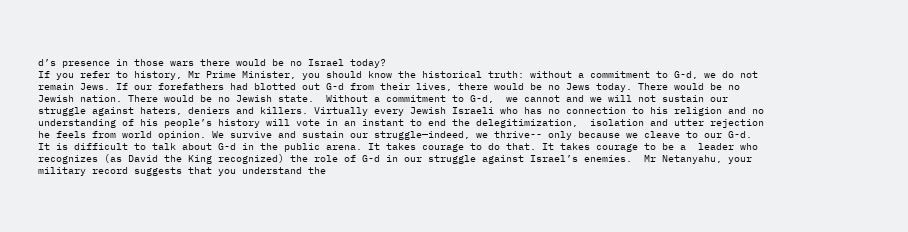d’s presence in those wars there would be no Israel today?
If you refer to history, Mr Prime Minister, you should know the historical truth: without a commitment to G-d, we do not remain Jews. If our forefathers had blotted out G-d from their lives, there would be no Jews today. There would be no Jewish nation. There would be no Jewish state.  Without a commitment to G-d,  we cannot and we will not sustain our struggle against haters, deniers and killers. Virtually every Jewish Israeli who has no connection to his religion and no understanding of his people’s history will vote in an instant to end the delegitimization,  isolation and utter rejection he feels from world opinion. We survive and sustain our struggle—indeed, we thrive-- only because we cleave to our G-d.
It is difficult to talk about G-d in the public arena. It takes courage to do that. It takes courage to be a  leader who recognizes (as David the King recognized) the role of G-d in our struggle against Israel’s enemies.  Mr Netanyahu, your military record suggests that you understand the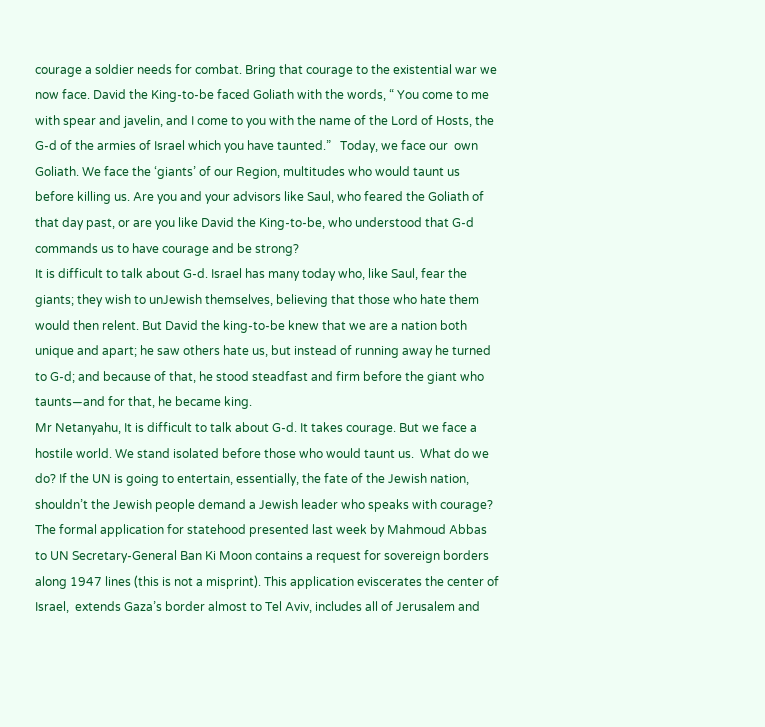courage a soldier needs for combat. Bring that courage to the existential war we now face. David the King-to-be faced Goliath with the words, “ You come to me with spear and javelin, and I come to you with the name of the Lord of Hosts, the G-d of the armies of Israel which you have taunted.”   Today, we face our  own Goliath. We face the ‘giants’ of our Region, multitudes who would taunt us before killing us. Are you and your advisors like Saul, who feared the Goliath of that day past, or are you like David the King-to-be, who understood that G-d commands us to have courage and be strong?
It is difficult to talk about G-d. Israel has many today who, like Saul, fear the giants; they wish to unJewish themselves, believing that those who hate them would then relent. But David the king-to-be knew that we are a nation both unique and apart; he saw others hate us, but instead of running away he turned to G-d; and because of that, he stood steadfast and firm before the giant who taunts—and for that, he became king.
Mr Netanyahu, It is difficult to talk about G-d. It takes courage. But we face a hostile world. We stand isolated before those who would taunt us.  What do we do? If the UN is going to entertain, essentially, the fate of the Jewish nation, shouldn’t the Jewish people demand a Jewish leader who speaks with courage?
The formal application for statehood presented last week by Mahmoud Abbas to UN Secretary-General Ban Ki Moon contains a request for sovereign borders along 1947 lines (this is not a misprint). This application eviscerates the center of Israel,  extends Gaza’s border almost to Tel Aviv, includes all of Jerusalem and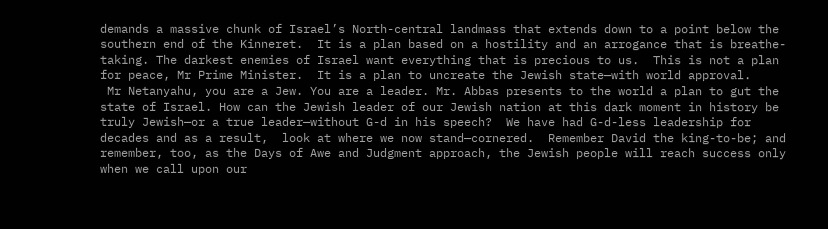demands a massive chunk of Israel’s North-central landmass that extends down to a point below the southern end of the Kinneret.  It is a plan based on a hostility and an arrogance that is breathe-taking. The darkest enemies of Israel want everything that is precious to us.  This is not a plan for peace, Mr Prime Minister.  It is a plan to uncreate the Jewish state—with world approval.
 Mr Netanyahu, you are a Jew. You are a leader. Mr. Abbas presents to the world a plan to gut the state of Israel. How can the Jewish leader of our Jewish nation at this dark moment in history be truly Jewish—or a true leader—without G-d in his speech?  We have had G-d-less leadership for decades and as a result,  look at where we now stand—cornered.  Remember David the king-to-be; and remember, too, as the Days of Awe and Judgment approach, the Jewish people will reach success only when we call upon our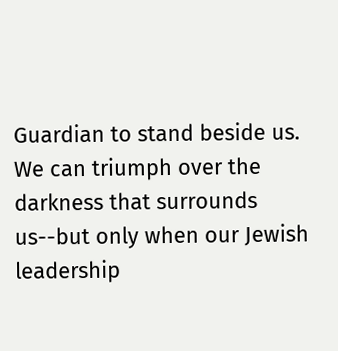Guardian to stand beside us. We can triumph over the darkness that surrounds us--but only when our Jewish leadership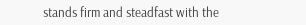stands firm and steadfast with the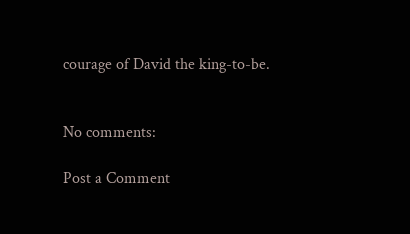courage of David the king-to-be.


No comments:

Post a Comment